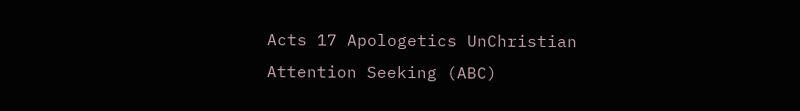Acts 17 Apologetics UnChristian Attention Seeking (ABC)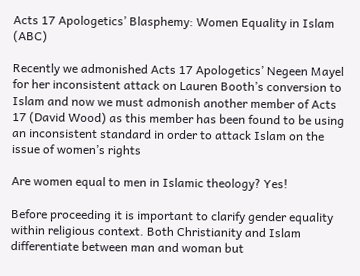Acts 17 Apologetics’ Blasphemy: Women Equality in Islam (ABC)

Recently we admonished Acts 17 Apologetics’ Negeen Mayel for her inconsistent attack on Lauren Booth’s conversion to Islam and now we must admonish another member of Acts 17 (David Wood) as this member has been found to be using an inconsistent standard in order to attack Islam on the issue of women’s rights

Are women equal to men in Islamic theology? Yes!

Before proceeding it is important to clarify gender equality within religious context. Both Christianity and Islam differentiate between man and woman but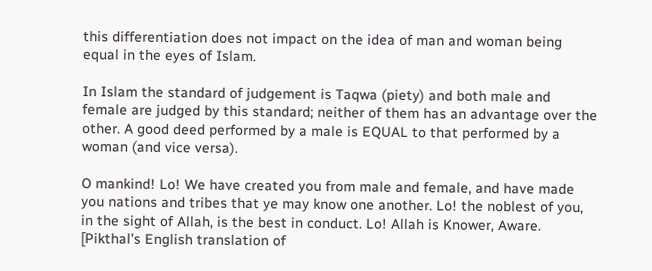this differentiation does not impact on the idea of man and woman being equal in the eyes of Islam.

In Islam the standard of judgement is Taqwa (piety) and both male and female are judged by this standard; neither of them has an advantage over the other. A good deed performed by a male is EQUAL to that performed by a woman (and vice versa).

O mankind! Lo! We have created you from male and female, and have made you nations and tribes that ye may know one another. Lo! the noblest of you, in the sight of Allah, is the best in conduct. Lo! Allah is Knower, Aware. [Pikthal’s English translation of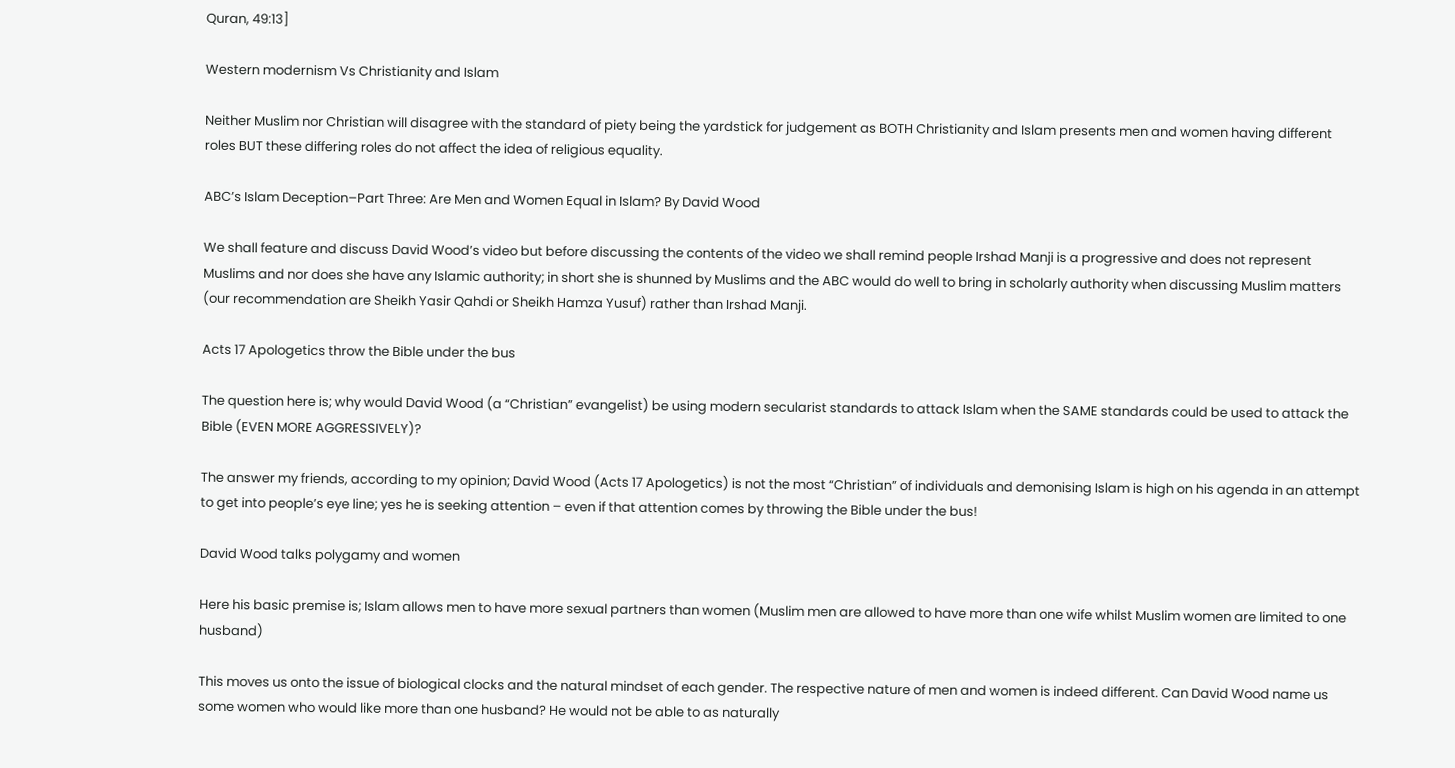Quran, 49:13]

Western modernism Vs Christianity and Islam

Neither Muslim nor Christian will disagree with the standard of piety being the yardstick for judgement as BOTH Christianity and Islam presents men and women having different roles BUT these differing roles do not affect the idea of religious equality.

ABC’s Islam Deception–Part Three: Are Men and Women Equal in Islam? By David Wood

We shall feature and discuss David Wood’s video but before discussing the contents of the video we shall remind people Irshad Manji is a progressive and does not represent Muslims and nor does she have any Islamic authority; in short she is shunned by Muslims and the ABC would do well to bring in scholarly authority when discussing Muslim matters (our recommendation are Sheikh Yasir Qahdi or Sheikh Hamza Yusuf) rather than Irshad Manji.

Acts 17 Apologetics throw the Bible under the bus

The question here is; why would David Wood (a “Christian” evangelist) be using modern secularist standards to attack Islam when the SAME standards could be used to attack the Bible (EVEN MORE AGGRESSIVELY)?

The answer my friends, according to my opinion; David Wood (Acts 17 Apologetics) is not the most “Christian” of individuals and demonising Islam is high on his agenda in an attempt to get into people’s eye line; yes he is seeking attention – even if that attention comes by throwing the Bible under the bus!

David Wood talks polygamy and women

Here his basic premise is; Islam allows men to have more sexual partners than women (Muslim men are allowed to have more than one wife whilst Muslim women are limited to one husband)

This moves us onto the issue of biological clocks and the natural mindset of each gender. The respective nature of men and women is indeed different. Can David Wood name us some women who would like more than one husband? He would not be able to as naturally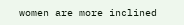women are more inclined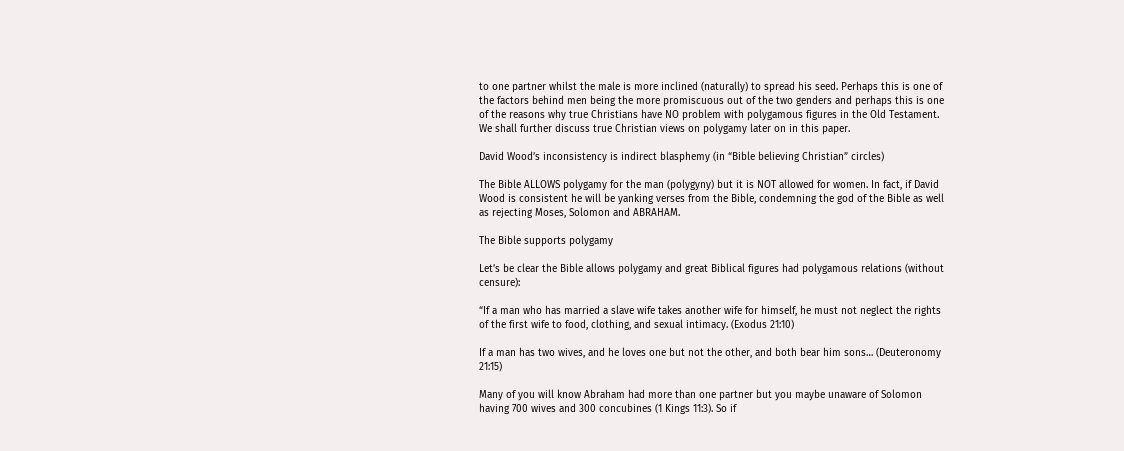to one partner whilst the male is more inclined (naturally) to spread his seed. Perhaps this is one of the factors behind men being the more promiscuous out of the two genders and perhaps this is one of the reasons why true Christians have NO problem with polygamous figures in the Old Testament. We shall further discuss true Christian views on polygamy later on in this paper.

David Wood’s inconsistency is indirect blasphemy (in “Bible believing Christian” circles)

The Bible ALLOWS polygamy for the man (polygyny) but it is NOT allowed for women. In fact, if David Wood is consistent he will be yanking verses from the Bible, condemning the god of the Bible as well as rejecting Moses, Solomon and ABRAHAM.

The Bible supports polygamy

Let’s be clear the Bible allows polygamy and great Biblical figures had polygamous relations (without censure):

“If a man who has married a slave wife takes another wife for himself, he must not neglect the rights of the first wife to food, clothing, and sexual intimacy. (Exodus 21:10)

If a man has two wives, and he loves one but not the other, and both bear him sons… (Deuteronomy 21:15)

Many of you will know Abraham had more than one partner but you maybe unaware of Solomon having 700 wives and 300 concubines (1 Kings 11:3). So if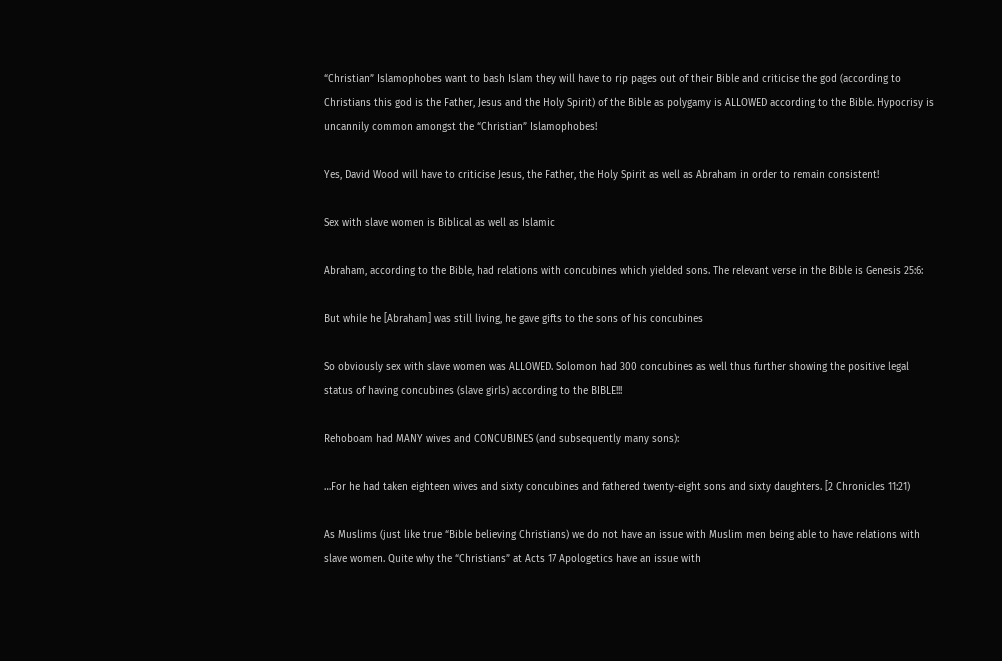“Christian” Islamophobes want to bash Islam they will have to rip pages out of their Bible and criticise the god (according to Christians this god is the Father, Jesus and the Holy Spirit) of the Bible as polygamy is ALLOWED according to the Bible. Hypocrisy is uncannily common amongst the “Christian” Islamophobes!

Yes, David Wood will have to criticise Jesus, the Father, the Holy Spirit as well as Abraham in order to remain consistent!

Sex with slave women is Biblical as well as Islamic

Abraham, according to the Bible, had relations with concubines which yielded sons. The relevant verse in the Bible is Genesis 25:6:

But while he [Abraham] was still living, he gave gifts to the sons of his concubines

So obviously sex with slave women was ALLOWED. Solomon had 300 concubines as well thus further showing the positive legal status of having concubines (slave girls) according to the BIBLE!!!

Rehoboam had MANY wives and CONCUBINES (and subsequently many sons):

…For he had taken eighteen wives and sixty concubines and fathered twenty-eight sons and sixty daughters. [2 Chronicles 11:21)

As Muslims (just like true “Bible believing Christians) we do not have an issue with Muslim men being able to have relations with slave women. Quite why the “Christians” at Acts 17 Apologetics have an issue with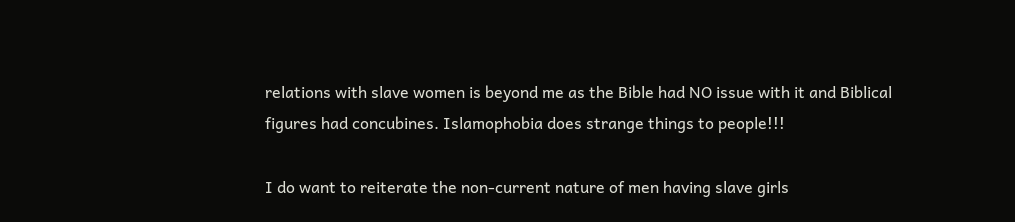relations with slave women is beyond me as the Bible had NO issue with it and Biblical figures had concubines. Islamophobia does strange things to people!!!

I do want to reiterate the non-current nature of men having slave girls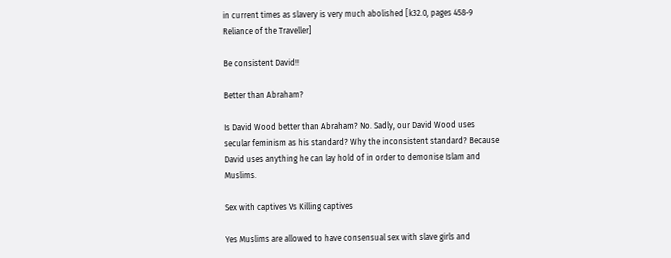in current times as slavery is very much abolished [k32.0, pages 458-9 Reliance of the Traveller]

Be consistent David!!

Better than Abraham?

Is David Wood better than Abraham? No. Sadly, our David Wood uses secular feminism as his standard? Why the inconsistent standard? Because David uses anything he can lay hold of in order to demonise Islam and Muslims.

Sex with captives Vs Killing captives

Yes Muslims are allowed to have consensual sex with slave girls and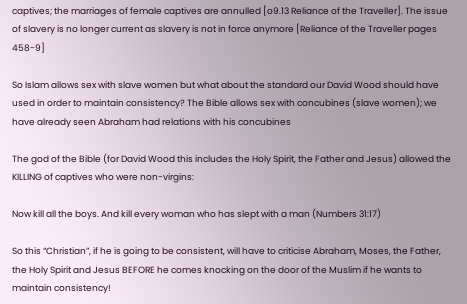captives; the marriages of female captives are annulled [o9.13 Reliance of the Traveller]. The issue of slavery is no longer current as slavery is not in force anymore [Reliance of the Traveller pages 458-9]

So Islam allows sex with slave women but what about the standard our David Wood should have used in order to maintain consistency? The Bible allows sex with concubines (slave women); we have already seen Abraham had relations with his concubines

The god of the Bible (for David Wood this includes the Holy Spirit, the Father and Jesus) allowed the KILLING of captives who were non-virgins:

Now kill all the boys. And kill every woman who has slept with a man (Numbers 31:17)

So this “Christian”, if he is going to be consistent, will have to criticise Abraham, Moses, the Father, the Holy Spirit and Jesus BEFORE he comes knocking on the door of the Muslim if he wants to maintain consistency!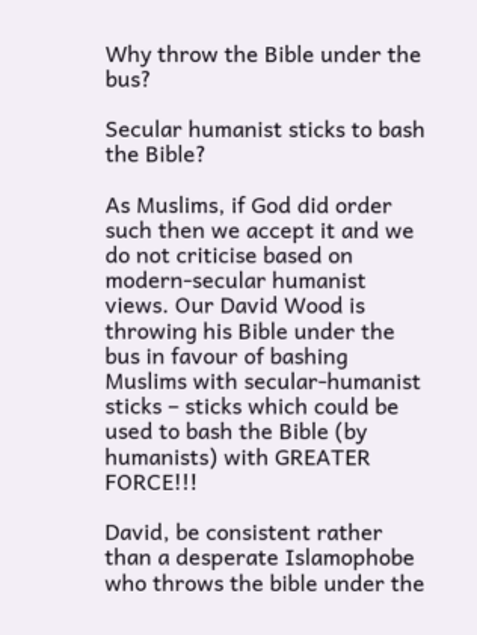Why throw the Bible under the bus?

Secular humanist sticks to bash the Bible?

As Muslims, if God did order such then we accept it and we do not criticise based on modern-secular humanist views. Our David Wood is throwing his Bible under the bus in favour of bashing Muslims with secular-humanist sticks – sticks which could be used to bash the Bible (by humanists) with GREATER FORCE!!!

David, be consistent rather than a desperate Islamophobe who throws the bible under the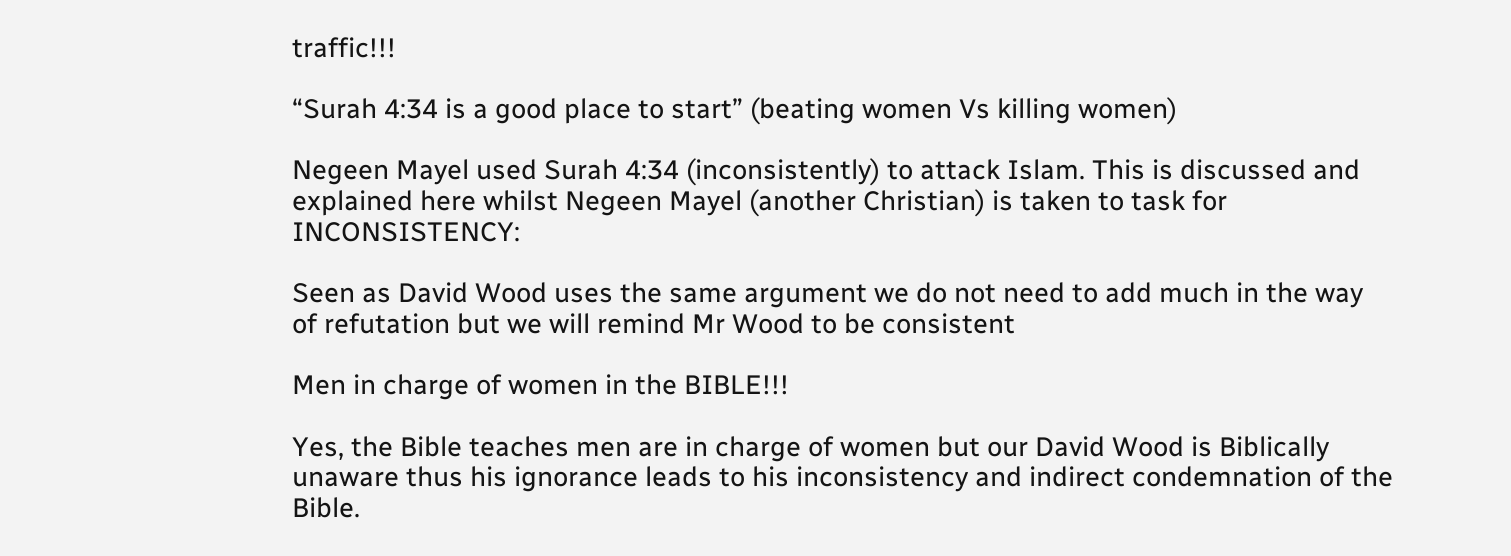traffic!!!

“Surah 4:34 is a good place to start” (beating women Vs killing women)

Negeen Mayel used Surah 4:34 (inconsistently) to attack Islam. This is discussed and explained here whilst Negeen Mayel (another Christian) is taken to task for INCONSISTENCY:

Seen as David Wood uses the same argument we do not need to add much in the way of refutation but we will remind Mr Wood to be consistent

Men in charge of women in the BIBLE!!!

Yes, the Bible teaches men are in charge of women but our David Wood is Biblically unaware thus his ignorance leads to his inconsistency and indirect condemnation of the Bible.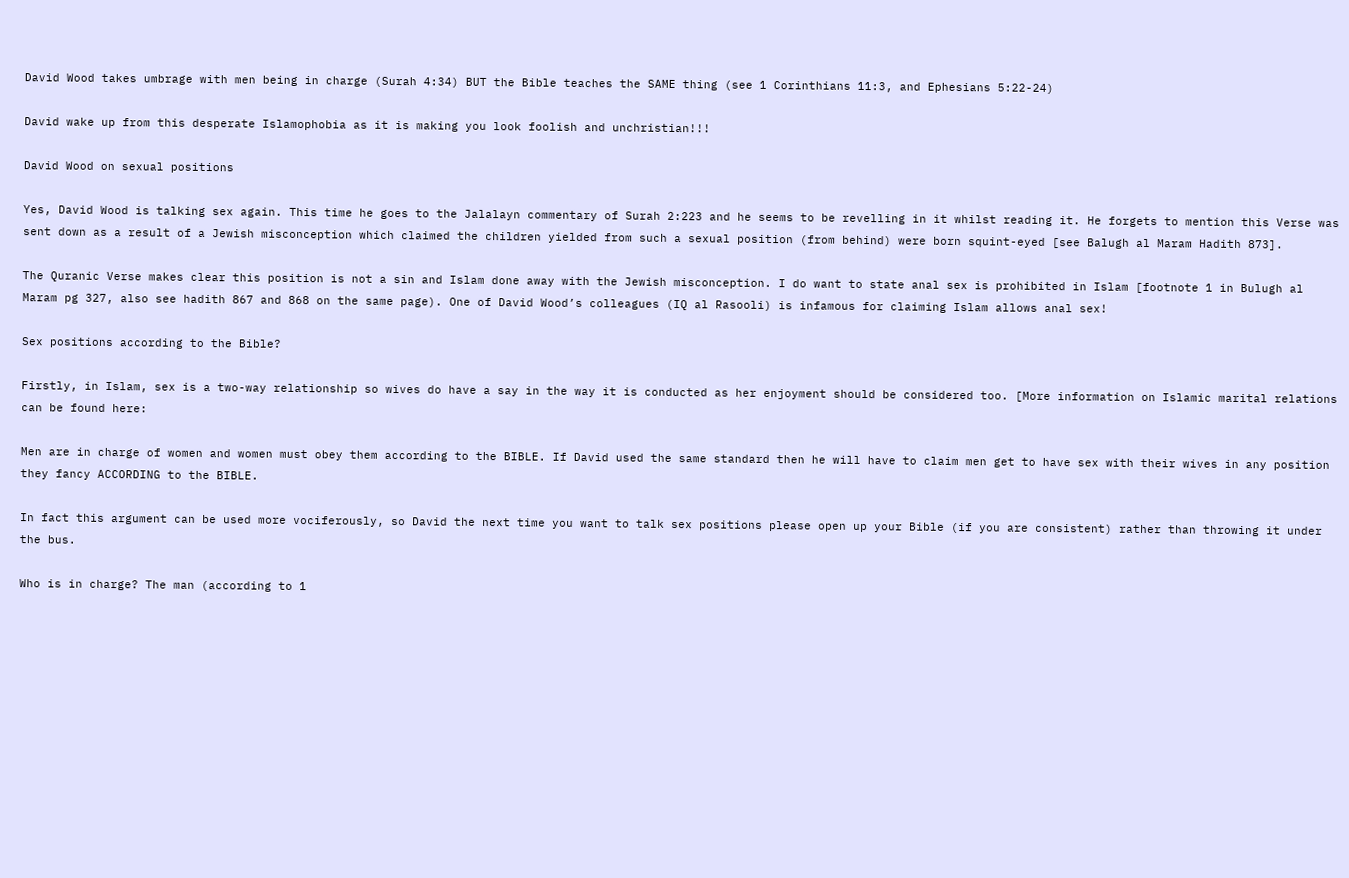David Wood takes umbrage with men being in charge (Surah 4:34) BUT the Bible teaches the SAME thing (see 1 Corinthians 11:3, and Ephesians 5:22-24)

David wake up from this desperate Islamophobia as it is making you look foolish and unchristian!!!

David Wood on sexual positions

Yes, David Wood is talking sex again. This time he goes to the Jalalayn commentary of Surah 2:223 and he seems to be revelling in it whilst reading it. He forgets to mention this Verse was sent down as a result of a Jewish misconception which claimed the children yielded from such a sexual position (from behind) were born squint-eyed [see Balugh al Maram Hadith 873].

The Quranic Verse makes clear this position is not a sin and Islam done away with the Jewish misconception. I do want to state anal sex is prohibited in Islam [footnote 1 in Bulugh al Maram pg 327, also see hadith 867 and 868 on the same page). One of David Wood’s colleagues (IQ al Rasooli) is infamous for claiming Islam allows anal sex!

Sex positions according to the Bible?

Firstly, in Islam, sex is a two-way relationship so wives do have a say in the way it is conducted as her enjoyment should be considered too. [More information on Islamic marital relations can be found here:

Men are in charge of women and women must obey them according to the BIBLE. If David used the same standard then he will have to claim men get to have sex with their wives in any position they fancy ACCORDING to the BIBLE.

In fact this argument can be used more vociferously, so David the next time you want to talk sex positions please open up your Bible (if you are consistent) rather than throwing it under the bus.

Who is in charge? The man (according to 1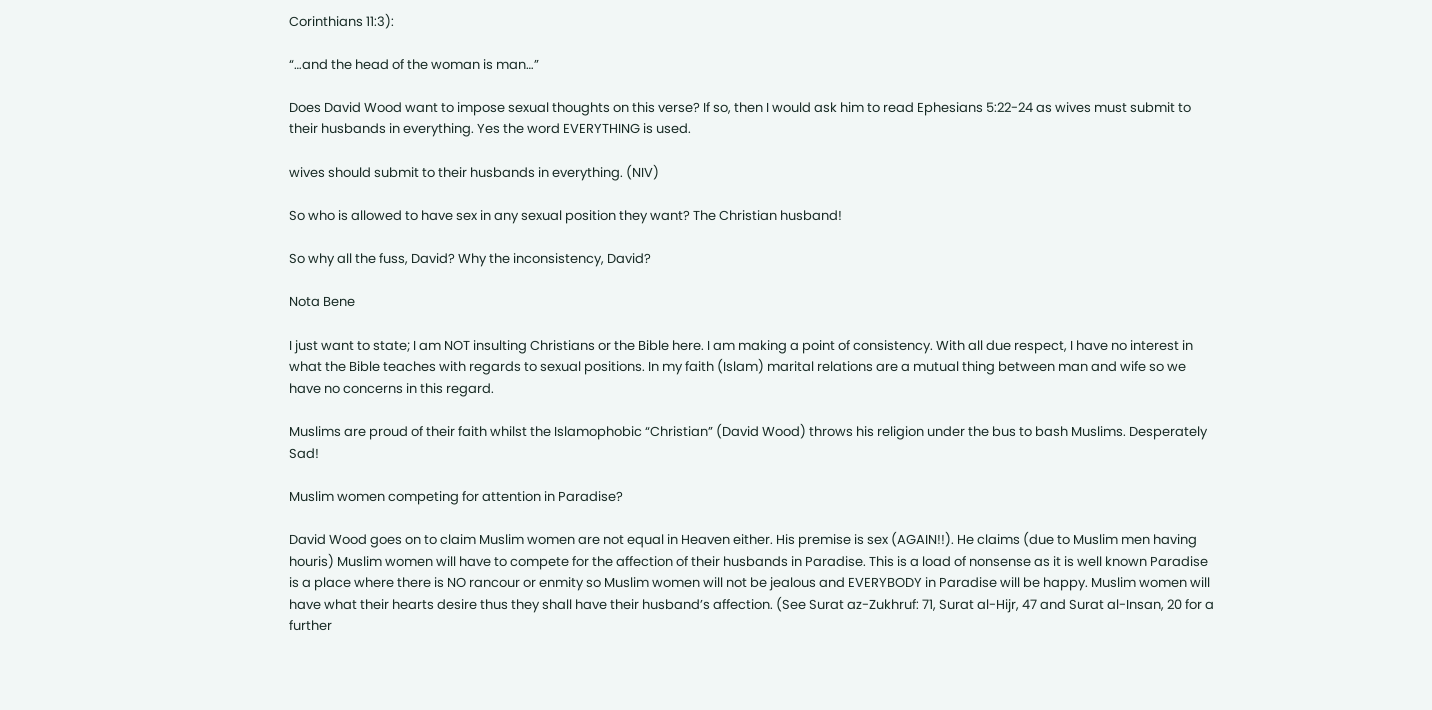Corinthians 11:3):

“…and the head of the woman is man…”

Does David Wood want to impose sexual thoughts on this verse? If so, then I would ask him to read Ephesians 5:22-24 as wives must submit to their husbands in everything. Yes the word EVERYTHING is used.

wives should submit to their husbands in everything. (NIV)

So who is allowed to have sex in any sexual position they want? The Christian husband!

So why all the fuss, David? Why the inconsistency, David?

Nota Bene

I just want to state; I am NOT insulting Christians or the Bible here. I am making a point of consistency. With all due respect, I have no interest in what the Bible teaches with regards to sexual positions. In my faith (Islam) marital relations are a mutual thing between man and wife so we have no concerns in this regard.

Muslims are proud of their faith whilst the Islamophobic “Christian” (David Wood) throws his religion under the bus to bash Muslims. Desperately Sad!

Muslim women competing for attention in Paradise?

David Wood goes on to claim Muslim women are not equal in Heaven either. His premise is sex (AGAIN!!). He claims (due to Muslim men having houris) Muslim women will have to compete for the affection of their husbands in Paradise. This is a load of nonsense as it is well known Paradise is a place where there is NO rancour or enmity so Muslim women will not be jealous and EVERYBODY in Paradise will be happy. Muslim women will have what their hearts desire thus they shall have their husband’s affection. (See Surat az-Zukhruf: 71, Surat al-Hijr, 47 and Surat al-Insan, 20 for a further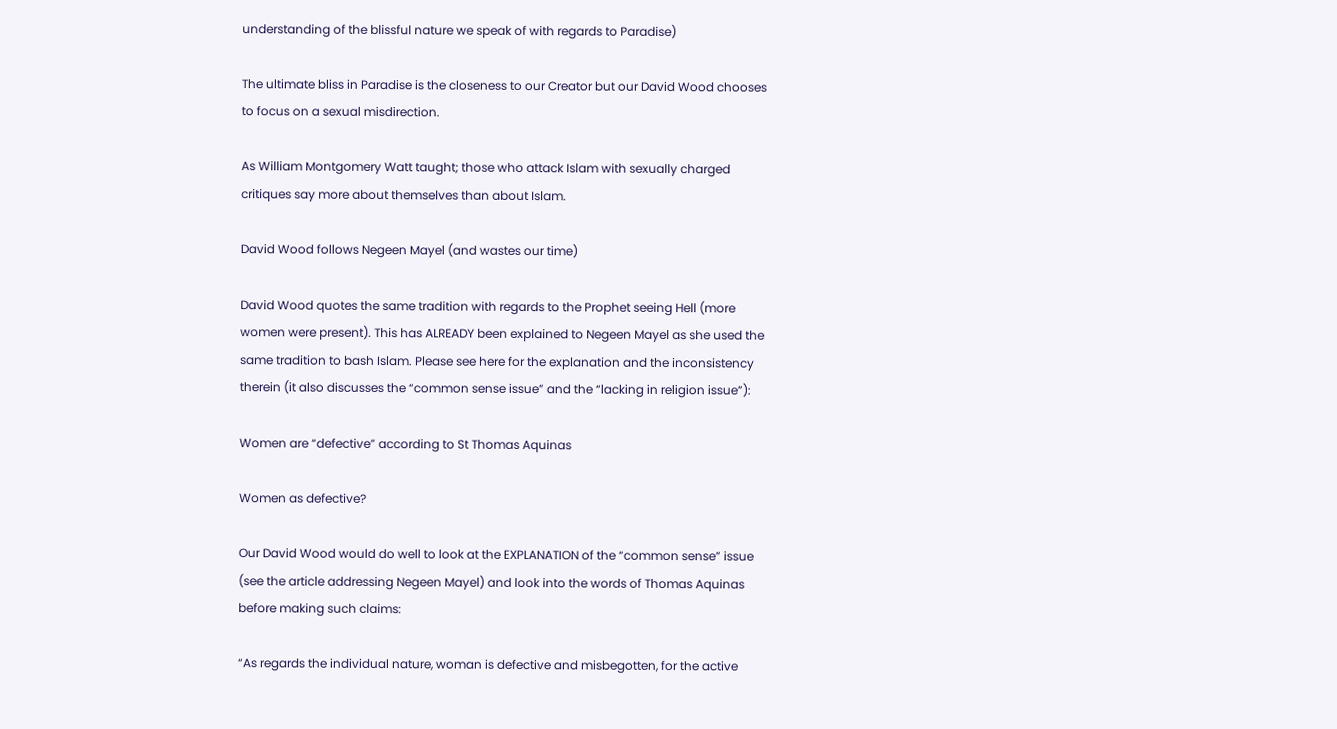understanding of the blissful nature we speak of with regards to Paradise)

The ultimate bliss in Paradise is the closeness to our Creator but our David Wood chooses to focus on a sexual misdirection.

As William Montgomery Watt taught; those who attack Islam with sexually charged critiques say more about themselves than about Islam.

David Wood follows Negeen Mayel (and wastes our time)

David Wood quotes the same tradition with regards to the Prophet seeing Hell (more women were present). This has ALREADY been explained to Negeen Mayel as she used the same tradition to bash Islam. Please see here for the explanation and the inconsistency therein (it also discusses the “common sense issue” and the “lacking in religion issue”):

Women are “defective” according to St Thomas Aquinas

Women as defective?

Our David Wood would do well to look at the EXPLANATION of the “common sense” issue (see the article addressing Negeen Mayel) and look into the words of Thomas Aquinas before making such claims:

“As regards the individual nature, woman is defective and misbegotten, for the active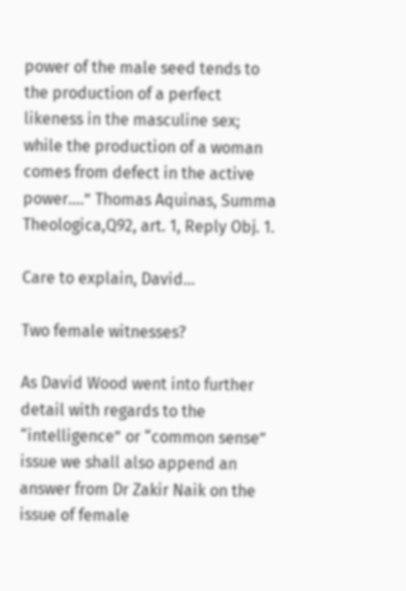power of the male seed tends to the production of a perfect likeness in the masculine sex; while the production of a woman comes from defect in the active power….” Thomas Aquinas, Summa Theologica,Q92, art. 1, Reply Obj. 1.

Care to explain, David…

Two female witnesses?

As David Wood went into further detail with regards to the “intelligence” or “common sense” issue we shall also append an answer from Dr Zakir Naik on the issue of female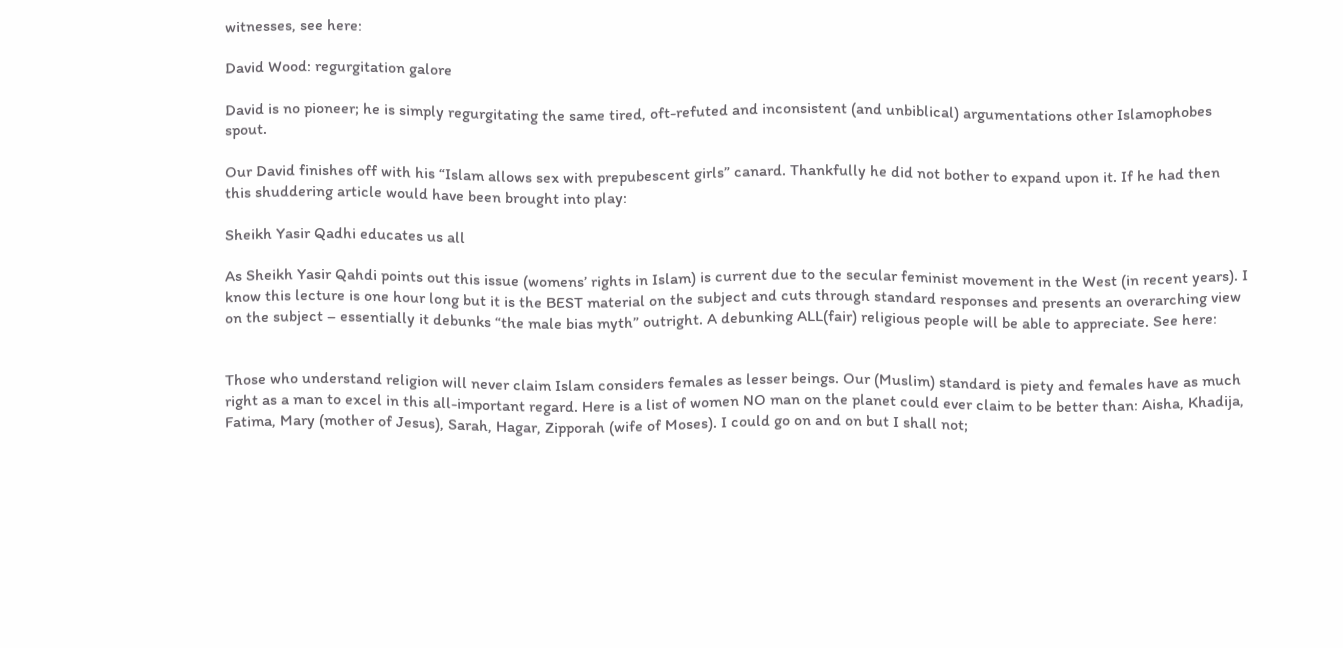witnesses, see here:

David Wood: regurgitation galore

David is no pioneer; he is simply regurgitating the same tired, oft-refuted and inconsistent (and unbiblical) argumentations other Islamophobes spout.

Our David finishes off with his “Islam allows sex with prepubescent girls” canard. Thankfully he did not bother to expand upon it. If he had then this shuddering article would have been brought into play:

Sheikh Yasir Qadhi educates us all

As Sheikh Yasir Qahdi points out this issue (womens’ rights in Islam) is current due to the secular feminist movement in the West (in recent years). I know this lecture is one hour long but it is the BEST material on the subject and cuts through standard responses and presents an overarching view on the subject – essentially it debunks “the male bias myth” outright. A debunking ALL(fair) religious people will be able to appreciate. See here:


Those who understand religion will never claim Islam considers females as lesser beings. Our (Muslim) standard is piety and females have as much right as a man to excel in this all-important regard. Here is a list of women NO man on the planet could ever claim to be better than: Aisha, Khadija, Fatima, Mary (mother of Jesus), Sarah, Hagar, Zipporah (wife of Moses). I could go on and on but I shall not;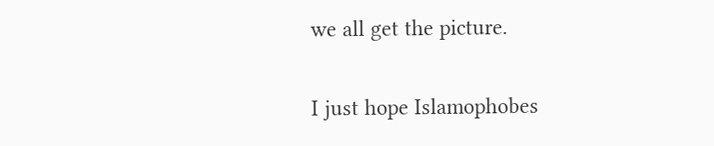we all get the picture.

I just hope Islamophobes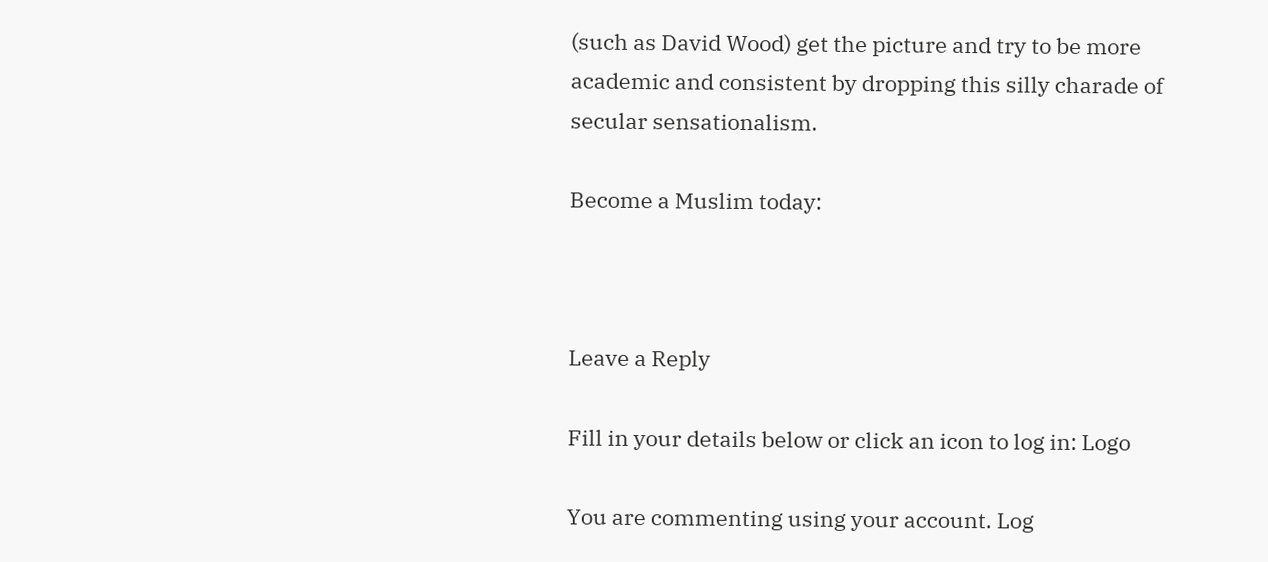(such as David Wood) get the picture and try to be more academic and consistent by dropping this silly charade of secular sensationalism.

Become a Muslim today:



Leave a Reply

Fill in your details below or click an icon to log in: Logo

You are commenting using your account. Log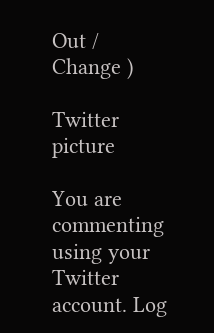Out / Change )

Twitter picture

You are commenting using your Twitter account. Log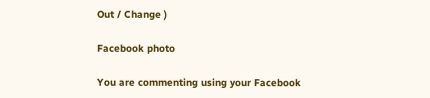Out / Change )

Facebook photo

You are commenting using your Facebook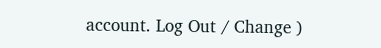account. Log Out / Change )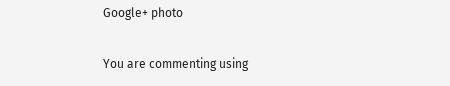Google+ photo

You are commenting using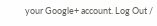your Google+ account. Log Out /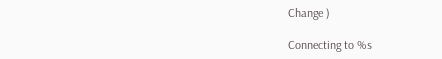Change )

Connecting to %s